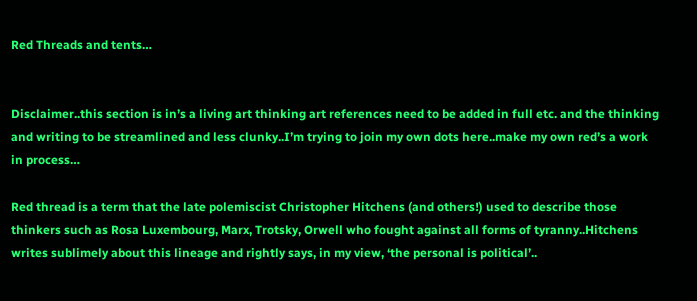Red Threads and tents…


Disclaimer..this section is in’s a living art thinking art references need to be added in full etc. and the thinking and writing to be streamlined and less clunky..I’m trying to join my own dots here..make my own red’s a work in process…

Red thread is a term that the late polemiscist Christopher Hitchens (and others!) used to describe those thinkers such as Rosa Luxembourg, Marx, Trotsky, Orwell who fought against all forms of tyranny..Hitchens writes sublimely about this lineage and rightly says, in my view, ‘the personal is political’..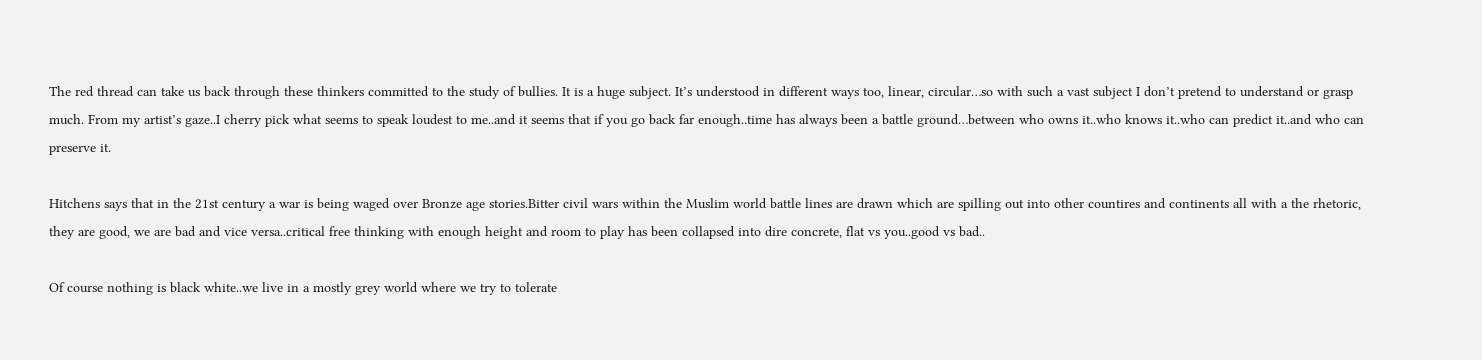The red thread can take us back through these thinkers committed to the study of bullies. It is a huge subject. It’s understood in different ways too, linear, circular…so with such a vast subject I don’t pretend to understand or grasp much. From my artist’s gaze..I cherry pick what seems to speak loudest to me..and it seems that if you go back far enough..time has always been a battle ground…between who owns it..who knows it..who can predict it..and who can preserve it.

Hitchens says that in the 21st century a war is being waged over Bronze age stories.Bitter civil wars within the Muslim world battle lines are drawn which are spilling out into other countires and continents all with a the rhetoric, they are good, we are bad and vice versa..critical free thinking with enough height and room to play has been collapsed into dire concrete, flat vs you..good vs bad..

Of course nothing is black white..we live in a mostly grey world where we try to tolerate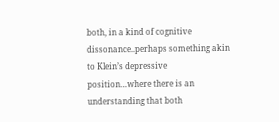both, in a kind of cognitive dissonance..perhaps something akin to Klein’s depressive position…where there is an understanding that both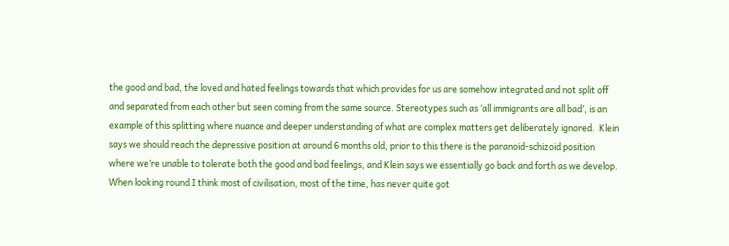the good and bad, the loved and hated feelings towards that which provides for us are somehow integrated and not split off and separated from each other but seen coming from the same source. Stereotypes such as ‘all immigrants are all bad’, is an example of this splitting where nuance and deeper understanding of what are complex matters get deliberately ignored.  Klein says we should reach the depressive position at around 6 months old, prior to this there is the paranoid-schizoid position where we’re unable to tolerate both the good and bad feelings, and Klein says we essentially go back and forth as we develop. When looking round I think most of civilisation, most of the time, has never quite got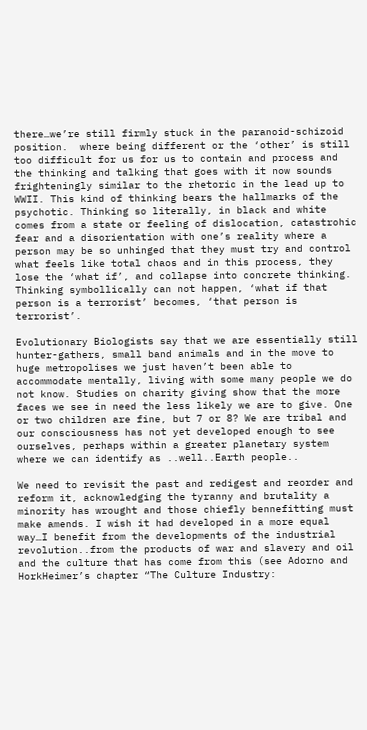there…we’re still firmly stuck in the paranoid-schizoid position.  where being different or the ‘other’ is still too difficult for us for us to contain and process and the thinking and talking that goes with it now sounds frighteningly similar to the rhetoric in the lead up to WWII. This kind of thinking bears the hallmarks of the psychotic. Thinking so literally, in black and white  comes from a state or feeling of dislocation, catastrohic fear and a disorientation with one’s reality where a person may be so unhinged that they must try and control what feels like total chaos and in this process, they lose the ‘what if’, and collapse into concrete thinking. Thinking symbollically can not happen, ‘what if that person is a terrorist’ becomes, ‘that person is terrorist’.

Evolutionary Biologists say that we are essentially still hunter-gathers, small band animals and in the move to huge metropolises we just haven’t been able to accommodate mentally, living with some many people we do not know. Studies on charity giving show that the more faces we see in need the less likely we are to give. One or two children are fine, but 7 or 8? We are tribal and our consciousness has not yet developed enough to see ourselves, perhaps within a greater planetary system where we can identify as ..well..Earth people..

We need to revisit the past and redigest and reorder and reform it, acknowledging the tyranny and brutality a minority has wrought and those chiefly bennefitting must make amends. I wish it had developed in a more equal way…I benefit from the developments of the industrial revolution..from the products of war and slavery and oil and the culture that has come from this (see Adorno and HorkHeimer’s chapter “The Culture Industry: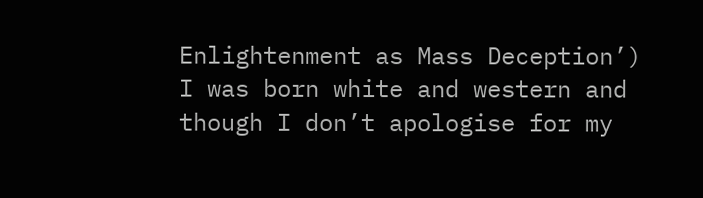Enlightenment as Mass Deception’) I was born white and western and though I don’t apologise for my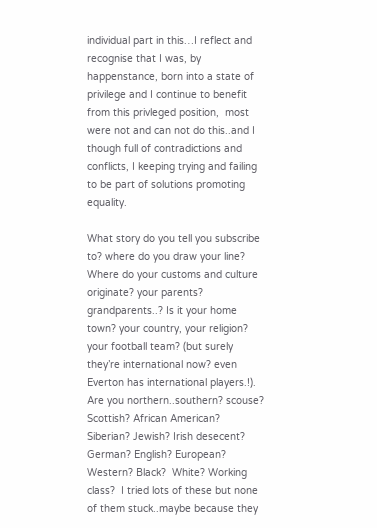individual part in this…I reflect and recognise that I was, by happenstance, born into a state of privilege and I continue to benefit from this privleged position,  most were not and can not do this..and I though full of contradictions and conflicts, I keeping trying and failing to be part of solutions promoting equality.

What story do you tell you subscribe to? where do you draw your line?  Where do your customs and culture originate? your parents? grandparents..? Is it your home town? your country, your religion? your football team? (but surely they’re international now? even Everton has international players.!). Are you northern..southern? scouse? Scottish? African American? Siberian? Jewish? Irish desecent? German? English? European? Western? Black?  White? Working class?  I tried lots of these but none of them stuck..maybe because they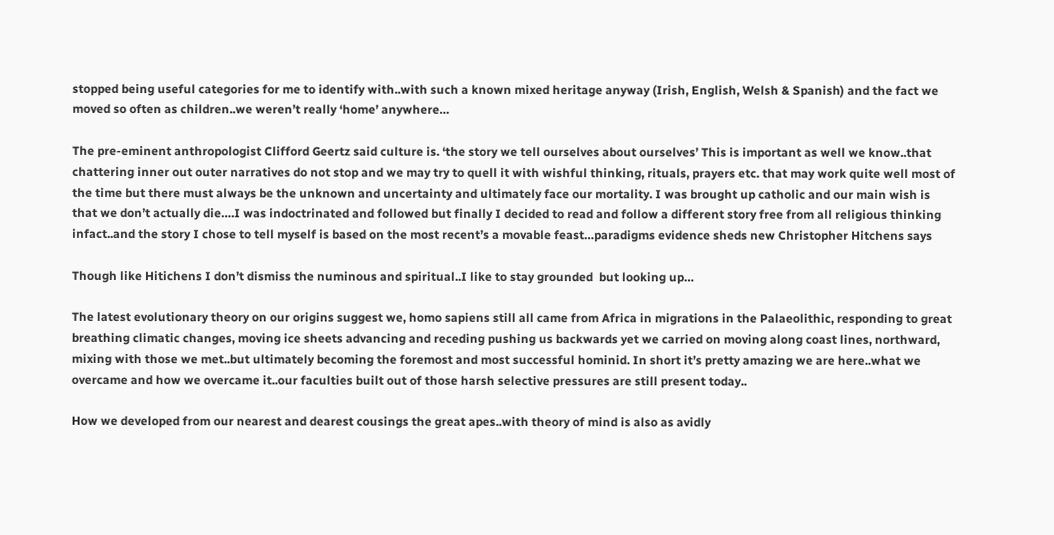stopped being useful categories for me to identify with..with such a known mixed heritage anyway (Irish, English, Welsh & Spanish) and the fact we moved so often as children..we weren’t really ‘home’ anywhere…

The pre-eminent anthropologist Clifford Geertz said culture is. ‘the story we tell ourselves about ourselves’ This is important as well we know..that chattering inner out outer narratives do not stop and we may try to quell it with wishful thinking, rituals, prayers etc. that may work quite well most of the time but there must always be the unknown and uncertainty and ultimately face our mortality. I was brought up catholic and our main wish is that we don’t actually die….I was indoctrinated and followed but finally I decided to read and follow a different story free from all religious thinking infact..and the story I chose to tell myself is based on the most recent’s a movable feast…paradigms evidence sheds new Christopher Hitchens says

Though like Hitichens I don’t dismiss the numinous and spiritual..I like to stay grounded  but looking up…

The latest evolutionary theory on our origins suggest we, homo sapiens still all came from Africa in migrations in the Palaeolithic, responding to great breathing climatic changes, moving ice sheets advancing and receding pushing us backwards yet we carried on moving along coast lines, northward, mixing with those we met..but ultimately becoming the foremost and most successful hominid. In short it’s pretty amazing we are here..what we overcame and how we overcame it..our faculties built out of those harsh selective pressures are still present today..

How we developed from our nearest and dearest cousings the great apes..with theory of mind is also as avidly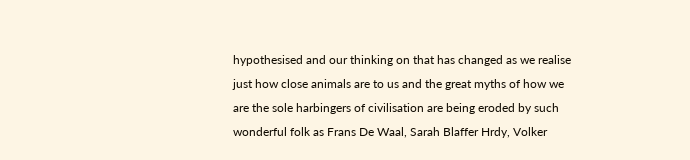hypothesised and our thinking on that has changed as we realise just how close animals are to us and the great myths of how we are the sole harbingers of civilisation are being eroded by such wonderful folk as Frans De Waal, Sarah Blaffer Hrdy, Volker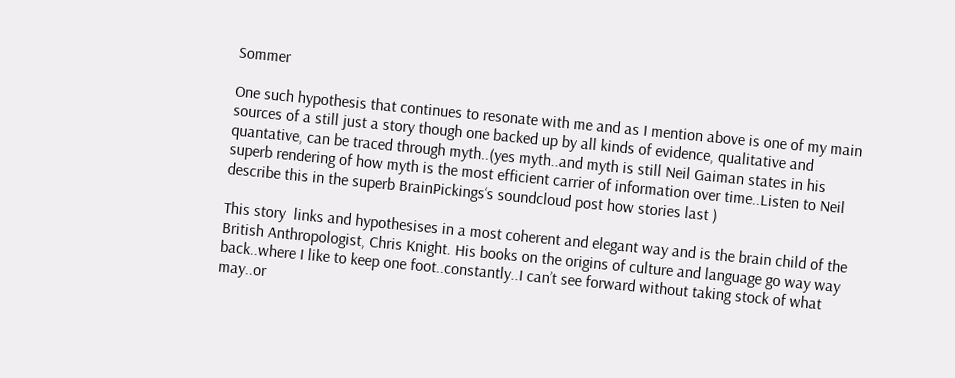Sommer

One such hypothesis that continues to resonate with me and as I mention above is one of my main sources of a still just a story though one backed up by all kinds of evidence, qualitative and quantative, can be traced through myth..(yes myth..and myth is still Neil Gaiman states in his superb rendering of how myth is the most efficient carrier of information over time..Listen to Neil describe this in the superb BrainPickings‘s soundcloud post how stories last )

This story  links and hypothesises in a most coherent and elegant way and is the brain child of the British Anthropologist, Chris Knight. His books on the origins of culture and language go way way back..where I like to keep one foot..constantly..I can’t see forward without taking stock of what may..or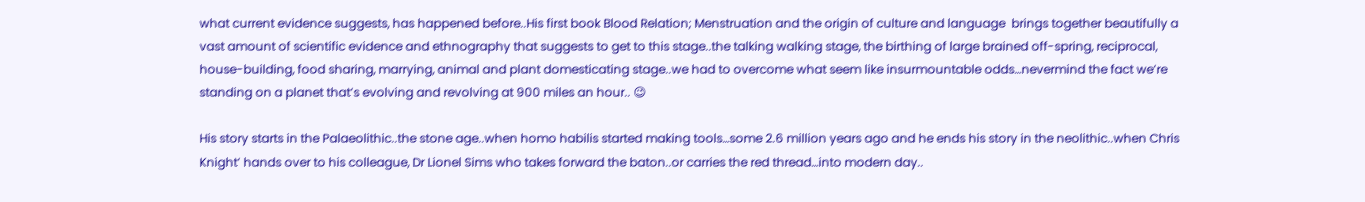what current evidence suggests, has happened before..His first book Blood Relation; Menstruation and the origin of culture and language  brings together beautifully a vast amount of scientific evidence and ethnography that suggests to get to this stage..the talking walking stage, the birthing of large brained off-spring, reciprocal, house-building, food sharing, marrying, animal and plant domesticating stage..we had to overcome what seem like insurmountable odds…nevermind the fact we’re standing on a planet that’s evolving and revolving at 900 miles an hour.. 😉

His story starts in the Palaeolithic..the stone age..when homo habilis started making tools…some 2.6 million years ago and he ends his story in the neolithic..when Chris Knight’ hands over to his colleague, Dr Lionel Sims who takes forward the baton..or carries the red thread…into modern day..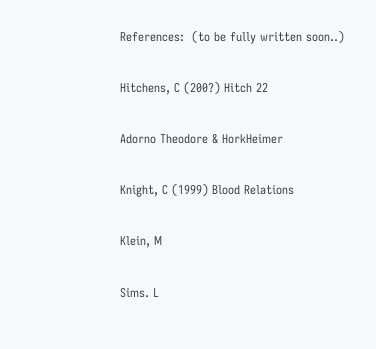References:  (to be fully written soon..)

Hitchens, C (200?) Hitch 22

Adorno Theodore & HorkHeimer

Knight, C (1999) Blood Relations

Klein, M

Sims. L